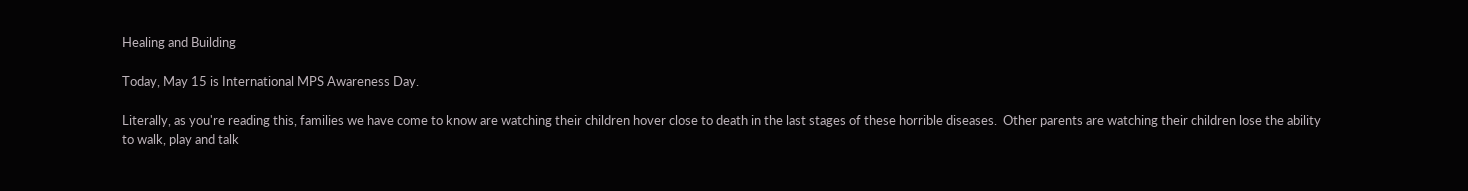Healing and Building

Today, May 15 is International MPS Awareness Day.

Literally, as you're reading this, families we have come to know are watching their children hover close to death in the last stages of these horrible diseases.  Other parents are watching their children lose the ability to walk, play and talk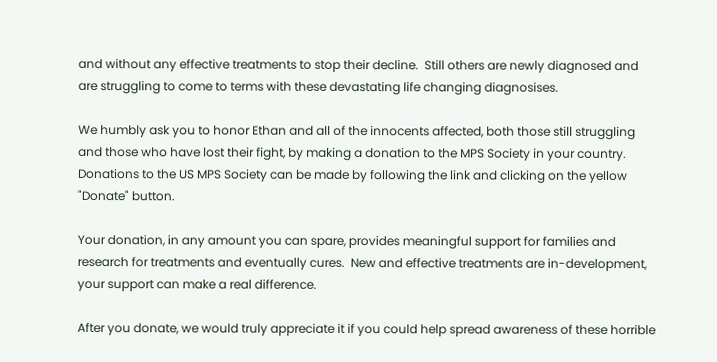and without any effective treatments to stop their decline.  Still others are newly diagnosed and are struggling to come to terms with these devastating life changing diagnosises.

We humbly ask you to honor Ethan and all of the innocents affected, both those still struggling and those who have lost their fight, by making a donation to the MPS Society in your country.  Donations to the US MPS Society can be made by following the link and clicking on the yellow "Donate" button.

Your donation, in any amount you can spare, provides meaningful support for families and research for treatments and eventually cures.  New and effective treatments are in-development, your support can make a real difference.

After you donate, we would truly appreciate it if you could help spread awareness of these horrible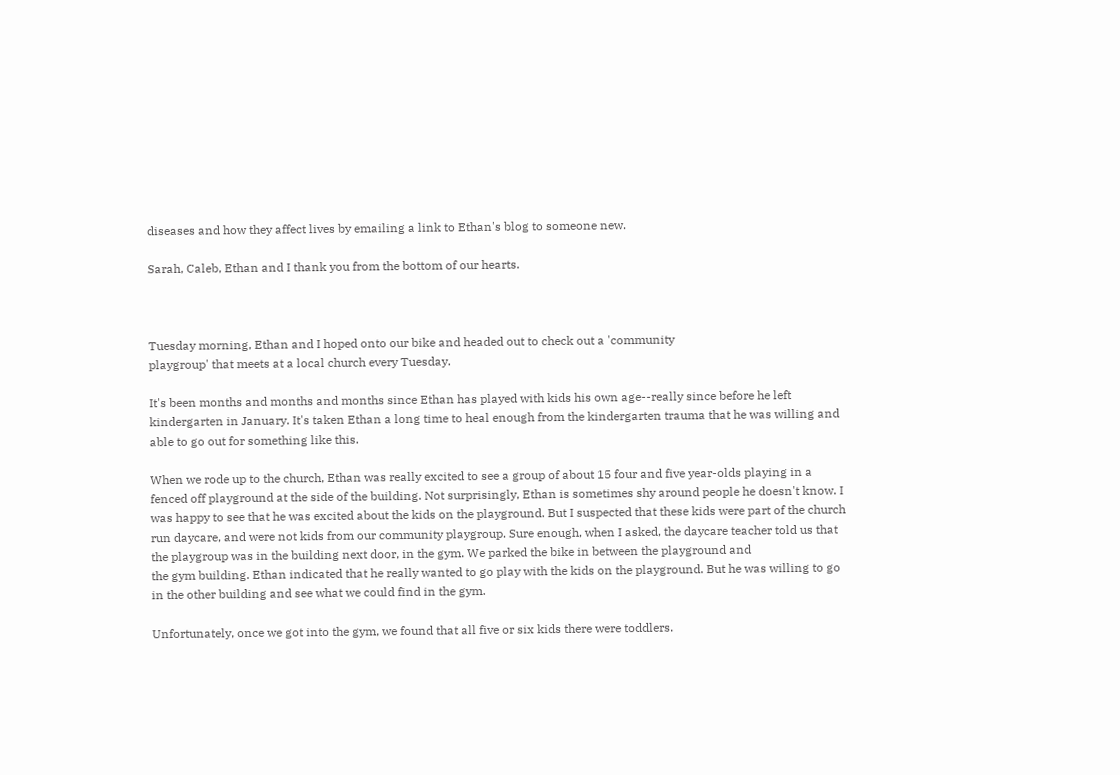diseases and how they affect lives by emailing a link to Ethan's blog to someone new.

Sarah, Caleb, Ethan and I thank you from the bottom of our hearts.



Tuesday morning, Ethan and I hoped onto our bike and headed out to check out a 'community
playgroup' that meets at a local church every Tuesday.

It's been months and months and months since Ethan has played with kids his own age--really since before he left kindergarten in January. It's taken Ethan a long time to heal enough from the kindergarten trauma that he was willing and able to go out for something like this.

When we rode up to the church, Ethan was really excited to see a group of about 15 four and five year-olds playing in a fenced off playground at the side of the building. Not surprisingly, Ethan is sometimes shy around people he doesn't know. I was happy to see that he was excited about the kids on the playground. But I suspected that these kids were part of the church run daycare, and were not kids from our community playgroup. Sure enough, when I asked, the daycare teacher told us that the playgroup was in the building next door, in the gym. We parked the bike in between the playground and
the gym building. Ethan indicated that he really wanted to go play with the kids on the playground. But he was willing to go in the other building and see what we could find in the gym.

Unfortunately, once we got into the gym, we found that all five or six kids there were toddlers.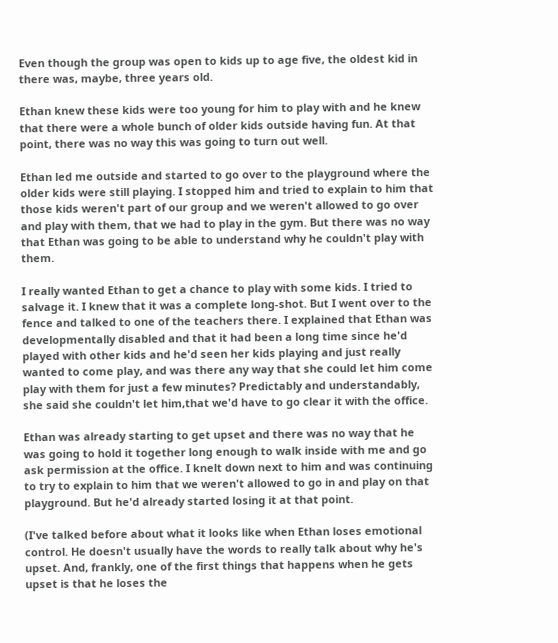Even though the group was open to kids up to age five, the oldest kid in there was, maybe, three years old.

Ethan knew these kids were too young for him to play with and he knew that there were a whole bunch of older kids outside having fun. At that point, there was no way this was going to turn out well.

Ethan led me outside and started to go over to the playground where the older kids were still playing. I stopped him and tried to explain to him that those kids weren't part of our group and we weren't allowed to go over and play with them, that we had to play in the gym. But there was no way that Ethan was going to be able to understand why he couldn't play with them.

I really wanted Ethan to get a chance to play with some kids. I tried to salvage it. I knew that it was a complete long-shot. But I went over to the fence and talked to one of the teachers there. I explained that Ethan was developmentally disabled and that it had been a long time since he'd played with other kids and he'd seen her kids playing and just really wanted to come play, and was there any way that she could let him come play with them for just a few minutes? Predictably and understandably, she said she couldn't let him,that we'd have to go clear it with the office.

Ethan was already starting to get upset and there was no way that he was going to hold it together long enough to walk inside with me and go ask permission at the office. I knelt down next to him and was continuing to try to explain to him that we weren't allowed to go in and play on that playground. But he'd already started losing it at that point.

(I've talked before about what it looks like when Ethan loses emotional control. He doesn't usually have the words to really talk about why he's upset. And, frankly, one of the first things that happens when he gets upset is that he loses the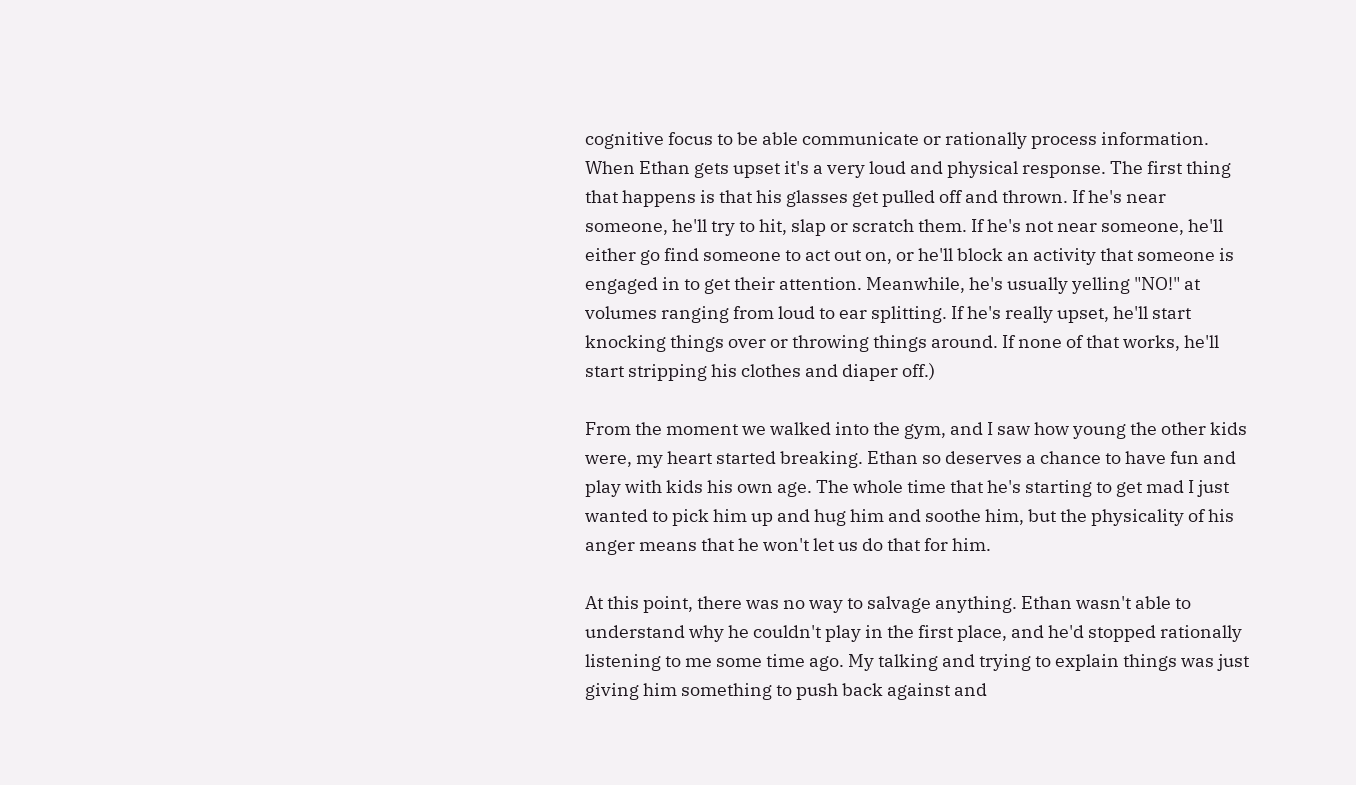cognitive focus to be able communicate or rationally process information. When Ethan gets upset it's a very loud and physical response. The first thing that happens is that his glasses get pulled off and thrown. If he's near someone, he'll try to hit, slap or scratch them. If he's not near someone, he'll either go find someone to act out on, or he'll block an activity that someone is engaged in to get their attention. Meanwhile, he's usually yelling "NO!" at volumes ranging from loud to ear splitting. If he's really upset, he'll start knocking things over or throwing things around. If none of that works, he'll start stripping his clothes and diaper off.)

From the moment we walked into the gym, and I saw how young the other kids were, my heart started breaking. Ethan so deserves a chance to have fun and play with kids his own age. The whole time that he's starting to get mad I just wanted to pick him up and hug him and soothe him, but the physicality of his anger means that he won't let us do that for him.

At this point, there was no way to salvage anything. Ethan wasn't able to understand why he couldn't play in the first place, and he'd stopped rationally listening to me some time ago. My talking and trying to explain things was just giving him something to push back against and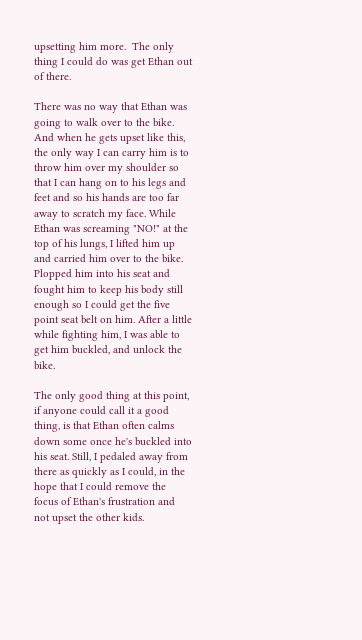upsetting him more.  The only thing I could do was get Ethan out of there.

There was no way that Ethan was going to walk over to the bike.  And when he gets upset like this, the only way I can carry him is to throw him over my shoulder so that I can hang on to his legs and feet and so his hands are too far away to scratch my face. While Ethan was screaming "NO!" at the top of his lungs, I lifted him up and carried him over to the bike. Plopped him into his seat and fought him to keep his body still enough so I could get the five point seat belt on him. After a little while fighting him, I was able to get him buckled, and unlock the bike.

The only good thing at this point, if anyone could call it a good thing, is that Ethan often calms down some once he's buckled into his seat. Still, I pedaled away from there as quickly as I could, in the hope that I could remove the focus of Ethan's frustration and not upset the other kids.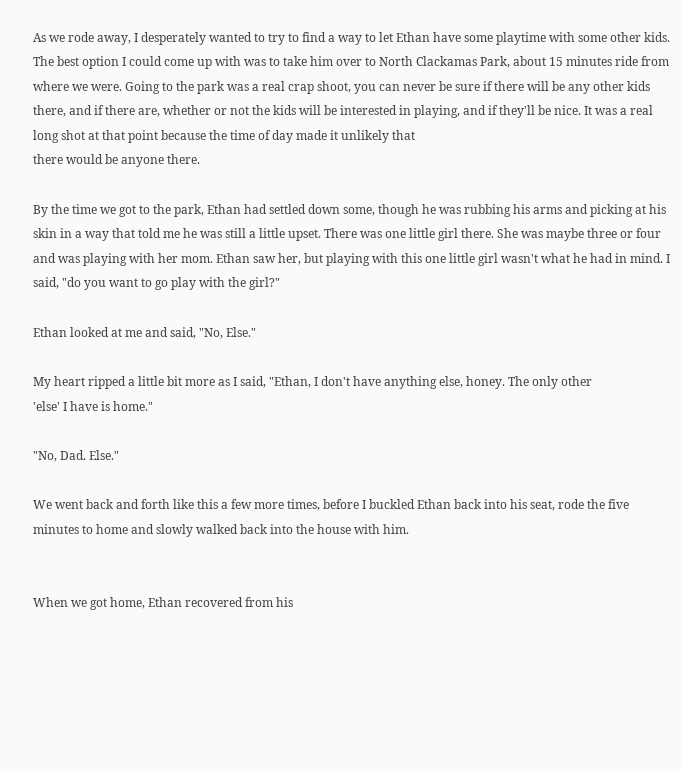As we rode away, I desperately wanted to try to find a way to let Ethan have some playtime with some other kids. The best option I could come up with was to take him over to North Clackamas Park, about 15 minutes ride from where we were. Going to the park was a real crap shoot, you can never be sure if there will be any other kids there, and if there are, whether or not the kids will be interested in playing, and if they'll be nice. It was a real long shot at that point because the time of day made it unlikely that
there would be anyone there.

By the time we got to the park, Ethan had settled down some, though he was rubbing his arms and picking at his skin in a way that told me he was still a little upset. There was one little girl there. She was maybe three or four and was playing with her mom. Ethan saw her, but playing with this one little girl wasn't what he had in mind. I said, "do you want to go play with the girl?"

Ethan looked at me and said, "No, Else."

My heart ripped a little bit more as I said, "Ethan, I don't have anything else, honey. The only other
'else' I have is home."

"No, Dad. Else."

We went back and forth like this a few more times, before I buckled Ethan back into his seat, rode the five minutes to home and slowly walked back into the house with him.


When we got home, Ethan recovered from his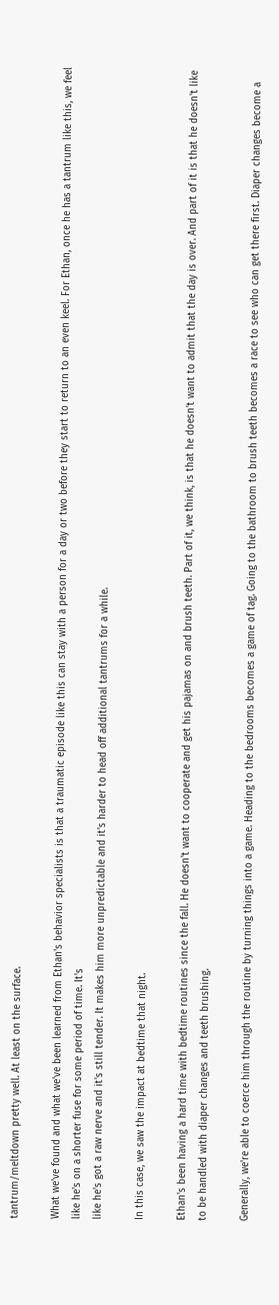tantrum/meltdown pretty well. At least on the surface.

What we've found and what we've been learned from Ethan's behavior specialists is that a traumatic episode like this can stay with a person for a day or two before they start to return to an even keel. For Ethan, once he has a tantrum like this, we feel like he's on a shorter fuse for some period of time. It's
like he's got a raw nerve and it's still tender. It makes him more unpredictable and it's harder to head off additional tantrums for a while.

In this case, we saw the impact at bedtime that night.

Ethan's been having a hard time with bedtime routines since the fall. He doesn't want to cooperate and get his pajamas on and brush teeth. Part of it, we think, is that he doesn't want to admit that the day is over. And part of it is that he doesn't like to be handled with diaper changes and teeth brushing.

Generally, we're able to coerce him through the routine by turning things into a game. Heading to the bedrooms becomes a game of tag. Going to the bathroom to brush teeth becomes a race to see who can get there first. Diaper changes become a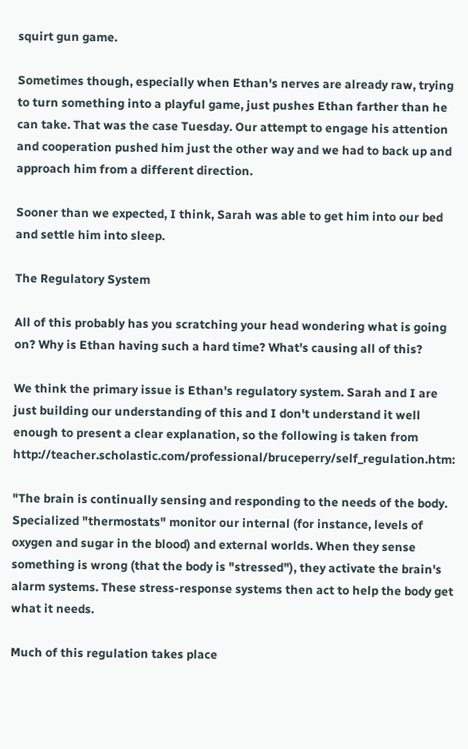squirt gun game.

Sometimes though, especially when Ethan's nerves are already raw, trying to turn something into a playful game, just pushes Ethan farther than he can take. That was the case Tuesday. Our attempt to engage his attention and cooperation pushed him just the other way and we had to back up and approach him from a different direction.

Sooner than we expected, I think, Sarah was able to get him into our bed and settle him into sleep.

The Regulatory System

All of this probably has you scratching your head wondering what is going on? Why is Ethan having such a hard time? What's causing all of this?

We think the primary issue is Ethan's regulatory system. Sarah and I are just building our understanding of this and I don't understand it well enough to present a clear explanation, so the following is taken from http://teacher.scholastic.com/professional/bruceperry/self_regulation.htm:

"The brain is continually sensing and responding to the needs of the body. Specialized "thermostats" monitor our internal (for instance, levels of oxygen and sugar in the blood) and external worlds. When they sense something is wrong (that the body is "stressed"), they activate the brain's alarm systems. These stress-response systems then act to help the body get what it needs.

Much of this regulation takes place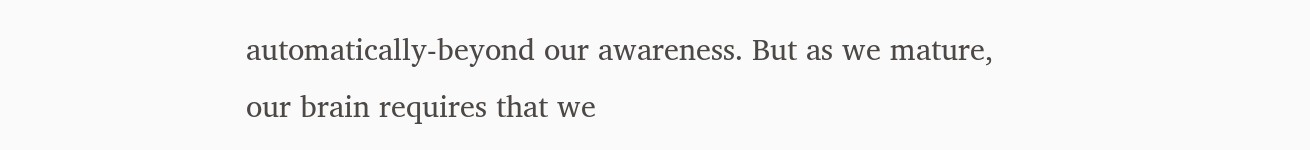automatically-beyond our awareness. But as we mature, our brain requires that we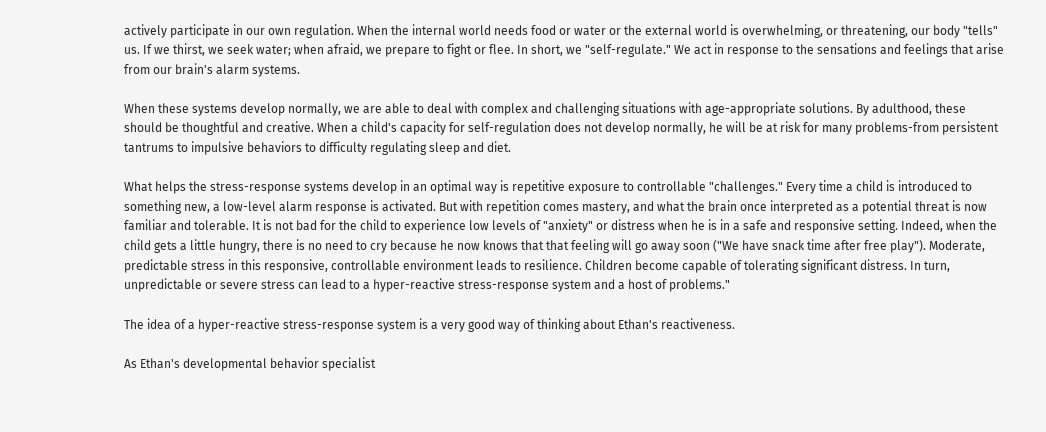actively participate in our own regulation. When the internal world needs food or water or the external world is overwhelming, or threatening, our body "tells" us. If we thirst, we seek water; when afraid, we prepare to fight or flee. In short, we "self-regulate." We act in response to the sensations and feelings that arise from our brain's alarm systems.

When these systems develop normally, we are able to deal with complex and challenging situations with age-appropriate solutions. By adulthood, these should be thoughtful and creative. When a child's capacity for self-regulation does not develop normally, he will be at risk for many problems-from persistent tantrums to impulsive behaviors to difficulty regulating sleep and diet.

What helps the stress-response systems develop in an optimal way is repetitive exposure to controllable "challenges." Every time a child is introduced to something new, a low-level alarm response is activated. But with repetition comes mastery, and what the brain once interpreted as a potential threat is now familiar and tolerable. It is not bad for the child to experience low levels of "anxiety" or distress when he is in a safe and responsive setting. Indeed, when the child gets a little hungry, there is no need to cry because he now knows that that feeling will go away soon ("We have snack time after free play"). Moderate, predictable stress in this responsive, controllable environment leads to resilience. Children become capable of tolerating significant distress. In turn, unpredictable or severe stress can lead to a hyper-reactive stress-response system and a host of problems."

The idea of a hyper-reactive stress-response system is a very good way of thinking about Ethan's reactiveness.

As Ethan's developmental behavior specialist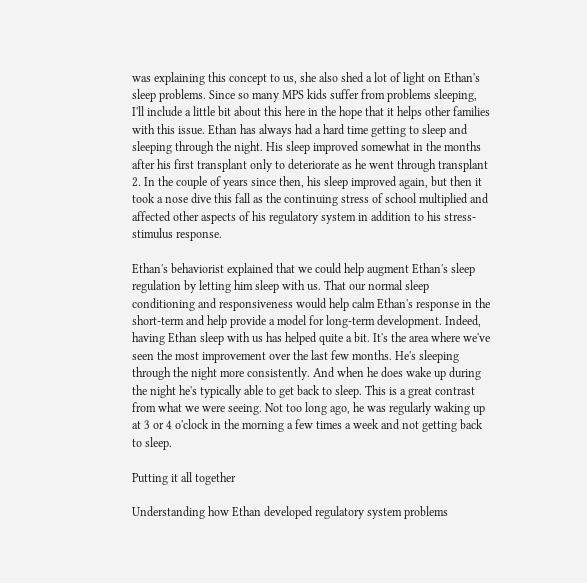was explaining this concept to us, she also shed a lot of light on Ethan's sleep problems. Since so many MPS kids suffer from problems sleeping, I'll include a little bit about this here in the hope that it helps other families with this issue. Ethan has always had a hard time getting to sleep and sleeping through the night. His sleep improved somewhat in the months after his first transplant only to deteriorate as he went through transplant 2. In the couple of years since then, his sleep improved again, but then it took a nose dive this fall as the continuing stress of school multiplied and affected other aspects of his regulatory system in addition to his stress-stimulus response.

Ethan's behaviorist explained that we could help augment Ethan's sleep regulation by letting him sleep with us. That our normal sleep conditioning and responsiveness would help calm Ethan's response in the short-term and help provide a model for long-term development. Indeed, having Ethan sleep with us has helped quite a bit. It's the area where we've seen the most improvement over the last few months. He's sleeping through the night more consistently. And when he does wake up during the night he's typically able to get back to sleep. This is a great contrast from what we were seeing. Not too long ago, he was regularly waking up at 3 or 4 o'clock in the morning a few times a week and not getting back
to sleep.

Putting it all together

Understanding how Ethan developed regulatory system problems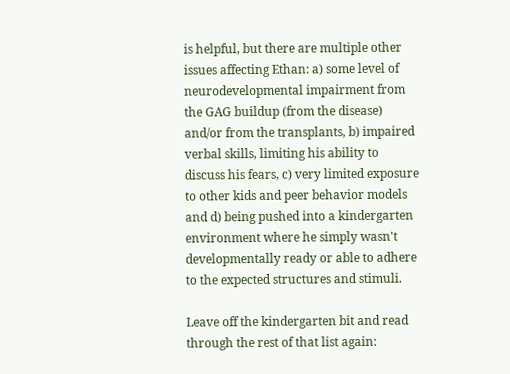is helpful, but there are multiple other issues affecting Ethan: a) some level of neurodevelopmental impairment from the GAG buildup (from the disease) and/or from the transplants, b) impaired verbal skills, limiting his ability to discuss his fears, c) very limited exposure to other kids and peer behavior models and d) being pushed into a kindergarten environment where he simply wasn't developmentally ready or able to adhere to the expected structures and stimuli.

Leave off the kindergarten bit and read through the rest of that list again: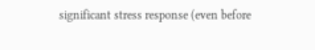significant stress response (even before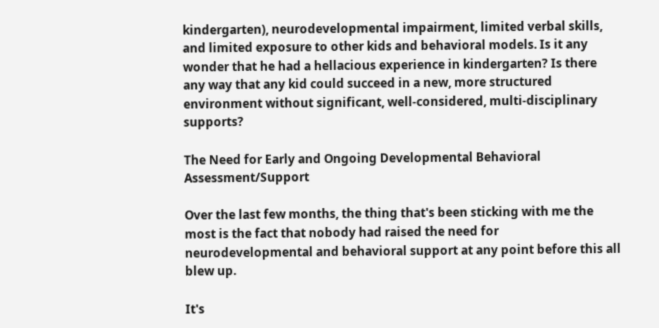kindergarten), neurodevelopmental impairment, limited verbal skills, and limited exposure to other kids and behavioral models. Is it any wonder that he had a hellacious experience in kindergarten? Is there any way that any kid could succeed in a new, more structured environment without significant, well-considered, multi-disciplinary supports?

The Need for Early and Ongoing Developmental Behavioral Assessment/Support

Over the last few months, the thing that's been sticking with me the most is the fact that nobody had raised the need for neurodevelopmental and behavioral support at any point before this all blew up.

It's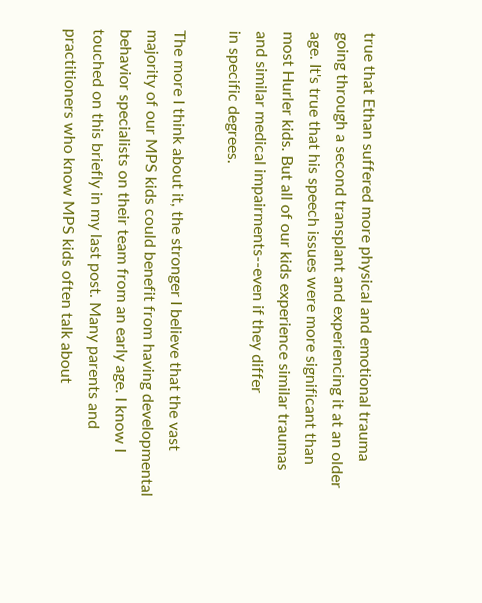true that Ethan suffered more physical and emotional trauma going through a second transplant and experiencing it at an older age. It's true that his speech issues were more significant than most Hurler kids. But all of our kids experience similar traumas and similar medical impairments--even if they differ
in specific degrees.

The more I think about it, the stronger I believe that the vast majority of our MPS kids could benefit from having developmental behavior specialists on their team from an early age. I know I touched on this briefly in my last post. Many parents and practitioners who know MPS kids often talk about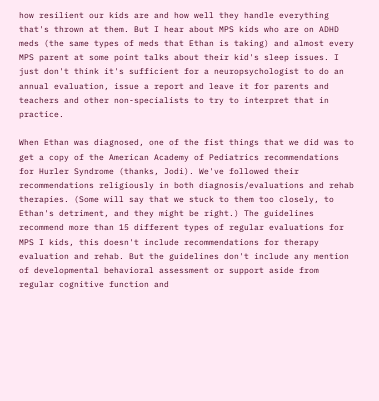how resilient our kids are and how well they handle everything that's thrown at them. But I hear about MPS kids who are on ADHD meds (the same types of meds that Ethan is taking) and almost every MPS parent at some point talks about their kid's sleep issues. I just don't think it's sufficient for a neuropsychologist to do an annual evaluation, issue a report and leave it for parents and teachers and other non-specialists to try to interpret that in practice.

When Ethan was diagnosed, one of the fist things that we did was to get a copy of the American Academy of Pediatrics recommendations for Hurler Syndrome (thanks, Jodi). We've followed their recommendations religiously in both diagnosis/evaluations and rehab therapies. (Some will say that we stuck to them too closely, to Ethan's detriment, and they might be right.) The guidelines recommend more than 15 different types of regular evaluations for MPS I kids, this doesn't include recommendations for therapy evaluation and rehab. But the guidelines don't include any mention of developmental behavioral assessment or support aside from regular cognitive function and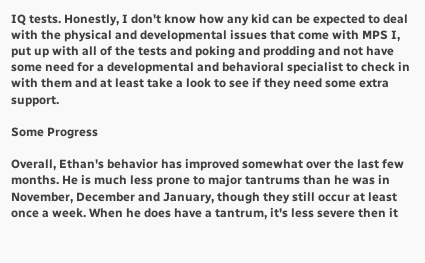IQ tests. Honestly, I don't know how any kid can be expected to deal with the physical and developmental issues that come with MPS I, put up with all of the tests and poking and prodding and not have some need for a developmental and behavioral specialist to check in with them and at least take a look to see if they need some extra support.

Some Progress

Overall, Ethan's behavior has improved somewhat over the last few months. He is much less prone to major tantrums than he was in November, December and January, though they still occur at least once a week. When he does have a tantrum, it's less severe then it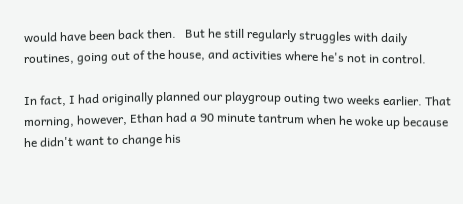would have been back then.   But he still regularly struggles with daily routines, going out of the house, and activities where he's not in control.

In fact, I had originally planned our playgroup outing two weeks earlier. That morning, however, Ethan had a 90 minute tantrum when he woke up because he didn't want to change his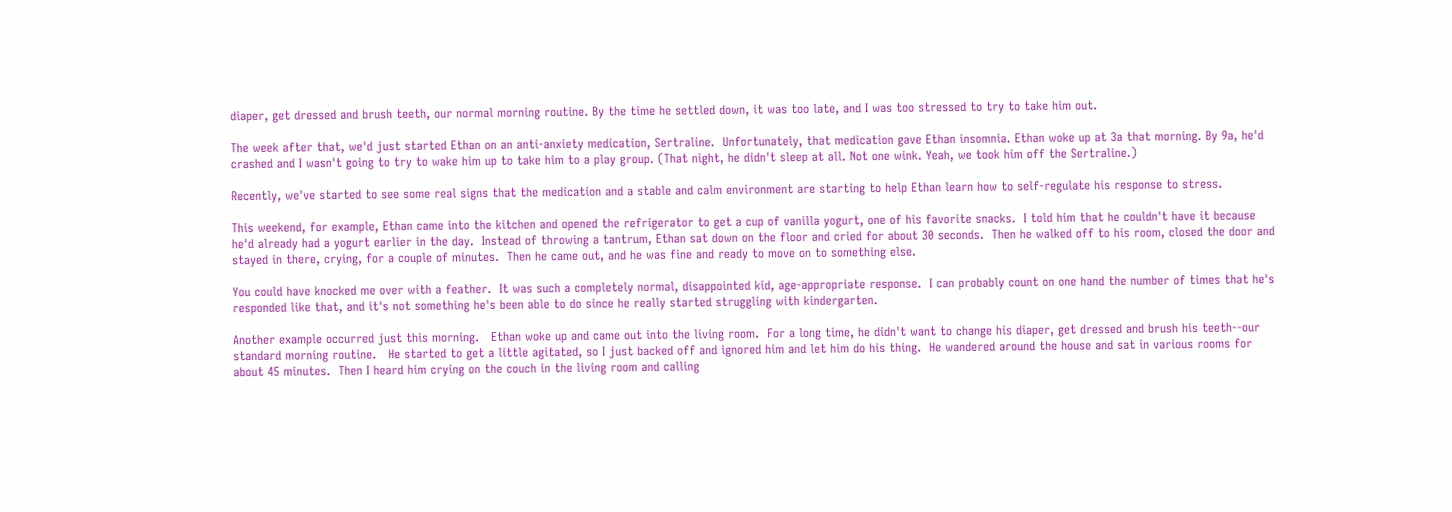diaper, get dressed and brush teeth, our normal morning routine. By the time he settled down, it was too late, and I was too stressed to try to take him out.

The week after that, we'd just started Ethan on an anti-anxiety medication, Sertraline.  Unfortunately, that medication gave Ethan insomnia. Ethan woke up at 3a that morning. By 9a, he'd crashed and I wasn't going to try to wake him up to take him to a play group. (That night, he didn't sleep at all. Not one wink. Yeah, we took him off the Sertraline.)

Recently, we've started to see some real signs that the medication and a stable and calm environment are starting to help Ethan learn how to self-regulate his response to stress.

This weekend, for example, Ethan came into the kitchen and opened the refrigerator to get a cup of vanilla yogurt, one of his favorite snacks.  I told him that he couldn't have it because he'd already had a yogurt earlier in the day.  Instead of throwing a tantrum, Ethan sat down on the floor and cried for about 30 seconds.  Then he walked off to his room, closed the door and stayed in there, crying, for a couple of minutes.  Then he came out, and he was fine and ready to move on to something else.

You could have knocked me over with a feather.  It was such a completely normal, disappointed kid, age-appropriate response.  I can probably count on one hand the number of times that he's responded like that, and it's not something he's been able to do since he really started struggling with kindergarten.

Another example occurred just this morning.   Ethan woke up and came out into the living room.  For a long time, he didn't want to change his diaper, get dressed and brush his teeth--our standard morning routine.   He started to get a little agitated, so I just backed off and ignored him and let him do his thing.  He wandered around the house and sat in various rooms for about 45 minutes.  Then I heard him crying on the couch in the living room and calling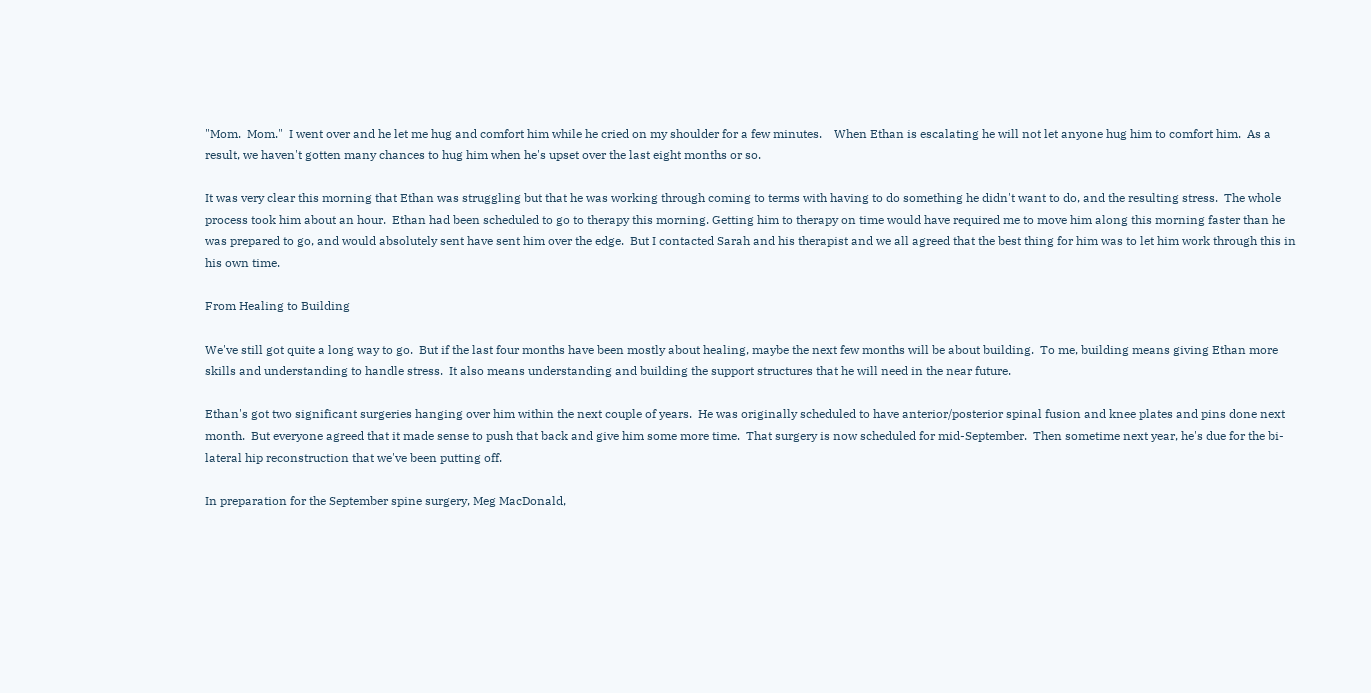"Mom.  Mom."  I went over and he let me hug and comfort him while he cried on my shoulder for a few minutes.    When Ethan is escalating he will not let anyone hug him to comfort him.  As a result, we haven't gotten many chances to hug him when he's upset over the last eight months or so.

It was very clear this morning that Ethan was struggling but that he was working through coming to terms with having to do something he didn't want to do, and the resulting stress.  The whole process took him about an hour.  Ethan had been scheduled to go to therapy this morning. Getting him to therapy on time would have required me to move him along this morning faster than he was prepared to go, and would absolutely sent have sent him over the edge.  But I contacted Sarah and his therapist and we all agreed that the best thing for him was to let him work through this in his own time.

From Healing to Building

We've still got quite a long way to go.  But if the last four months have been mostly about healing, maybe the next few months will be about building.  To me, building means giving Ethan more skills and understanding to handle stress.  It also means understanding and building the support structures that he will need in the near future.

Ethan's got two significant surgeries hanging over him within the next couple of years.  He was originally scheduled to have anterior/posterior spinal fusion and knee plates and pins done next month.  But everyone agreed that it made sense to push that back and give him some more time.  That surgery is now scheduled for mid-September.  Then sometime next year, he's due for the bi-lateral hip reconstruction that we've been putting off.

In preparation for the September spine surgery, Meg MacDonald,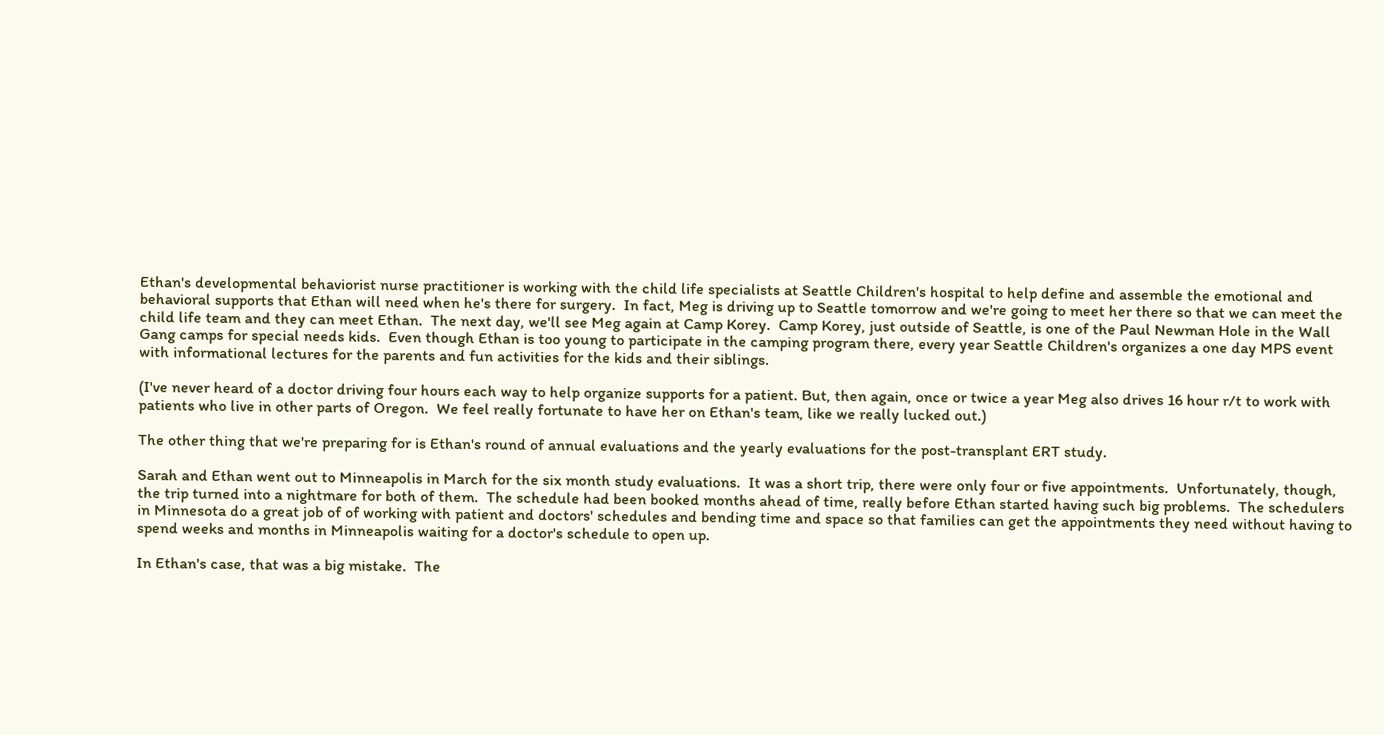Ethan's developmental behaviorist nurse practitioner is working with the child life specialists at Seattle Children's hospital to help define and assemble the emotional and behavioral supports that Ethan will need when he's there for surgery.  In fact, Meg is driving up to Seattle tomorrow and we're going to meet her there so that we can meet the child life team and they can meet Ethan.  The next day, we'll see Meg again at Camp Korey.  Camp Korey, just outside of Seattle, is one of the Paul Newman Hole in the Wall Gang camps for special needs kids.  Even though Ethan is too young to participate in the camping program there, every year Seattle Children's organizes a one day MPS event with informational lectures for the parents and fun activities for the kids and their siblings.

(I've never heard of a doctor driving four hours each way to help organize supports for a patient. But, then again, once or twice a year Meg also drives 16 hour r/t to work with patients who live in other parts of Oregon.  We feel really fortunate to have her on Ethan's team, like we really lucked out.)

The other thing that we're preparing for is Ethan's round of annual evaluations and the yearly evaluations for the post-transplant ERT study.

Sarah and Ethan went out to Minneapolis in March for the six month study evaluations.  It was a short trip, there were only four or five appointments.  Unfortunately, though, the trip turned into a nightmare for both of them.  The schedule had been booked months ahead of time, really before Ethan started having such big problems.  The schedulers in Minnesota do a great job of of working with patient and doctors' schedules and bending time and space so that families can get the appointments they need without having to spend weeks and months in Minneapolis waiting for a doctor's schedule to open up.

In Ethan's case, that was a big mistake.  The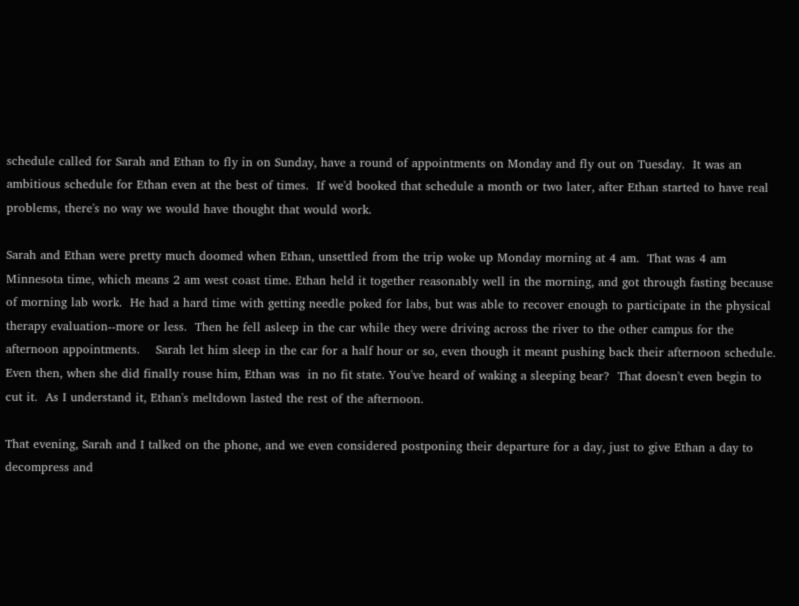schedule called for Sarah and Ethan to fly in on Sunday, have a round of appointments on Monday and fly out on Tuesday.  It was an ambitious schedule for Ethan even at the best of times.  If we'd booked that schedule a month or two later, after Ethan started to have real problems, there's no way we would have thought that would work.

Sarah and Ethan were pretty much doomed when Ethan, unsettled from the trip woke up Monday morning at 4 am.  That was 4 am Minnesota time, which means 2 am west coast time. Ethan held it together reasonably well in the morning, and got through fasting because of morning lab work.  He had a hard time with getting needle poked for labs, but was able to recover enough to participate in the physical therapy evaluation--more or less.  Then he fell asleep in the car while they were driving across the river to the other campus for the afternoon appointments.    Sarah let him sleep in the car for a half hour or so, even though it meant pushing back their afternoon schedule.  Even then, when she did finally rouse him, Ethan was  in no fit state. You've heard of waking a sleeping bear?  That doesn't even begin to cut it.  As I understand it, Ethan's meltdown lasted the rest of the afternoon.

That evening, Sarah and I talked on the phone, and we even considered postponing their departure for a day, just to give Ethan a day to decompress and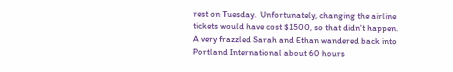rest on Tuesday.  Unfortunately, changing the airline tickets would have cost $1500, so that didn't happen.  A very frazzled Sarah and Ethan wandered back into Portland International about 60 hours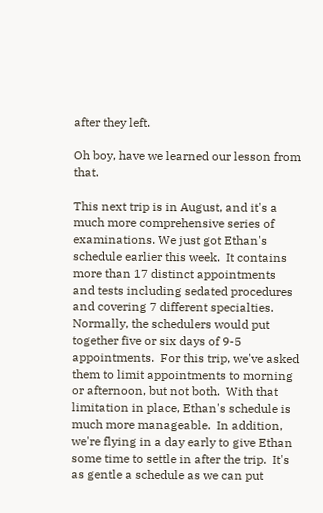after they left.

Oh boy, have we learned our lesson from that.

This next trip is in August, and it's a much more comprehensive series of examinations. We just got Ethan's schedule earlier this week.  It contains more than 17 distinct appointments and tests including sedated procedures and covering 7 different specialties. Normally, the schedulers would put together five or six days of 9-5 appointments.  For this trip, we've asked them to limit appointments to morning or afternoon, but not both.  With that limitation in place, Ethan's schedule is much more manageable.  In addition, we're flying in a day early to give Ethan some time to settle in after the trip.  It's as gentle a schedule as we can put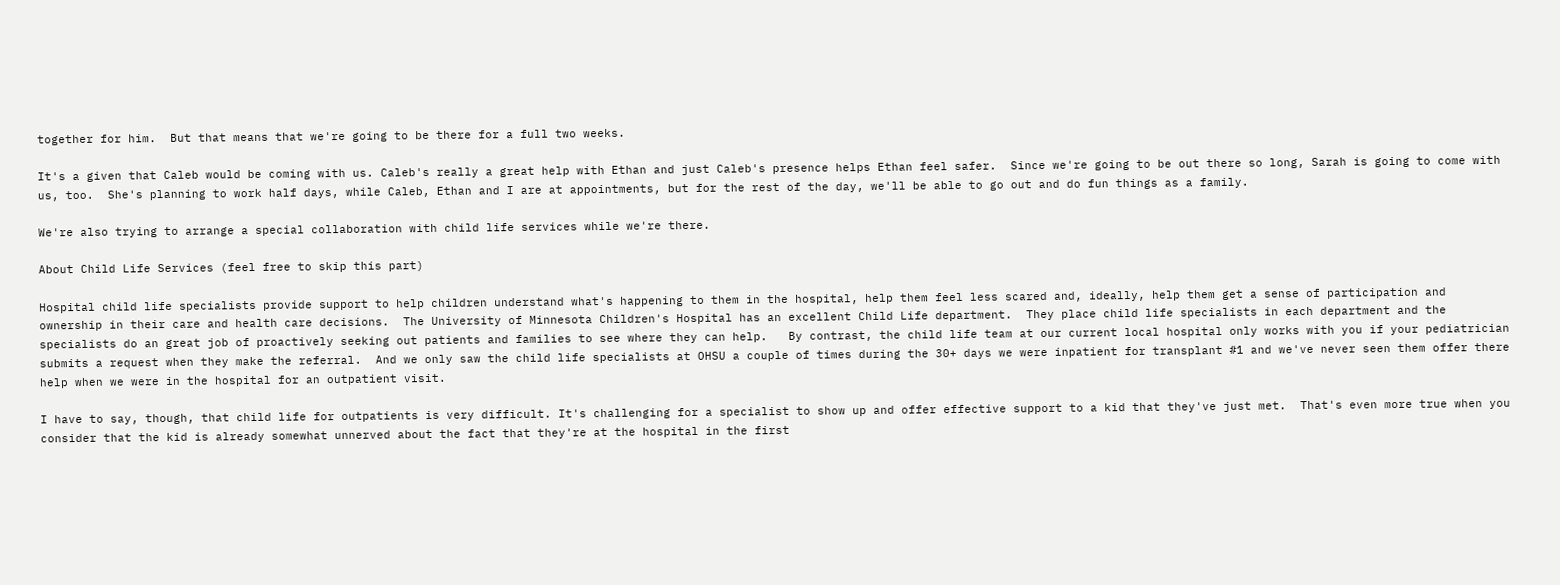together for him.  But that means that we're going to be there for a full two weeks.

It's a given that Caleb would be coming with us. Caleb's really a great help with Ethan and just Caleb's presence helps Ethan feel safer.  Since we're going to be out there so long, Sarah is going to come with us, too.  She's planning to work half days, while Caleb, Ethan and I are at appointments, but for the rest of the day, we'll be able to go out and do fun things as a family.

We're also trying to arrange a special collaboration with child life services while we're there.

About Child Life Services (feel free to skip this part)

Hospital child life specialists provide support to help children understand what's happening to them in the hospital, help them feel less scared and, ideally, help them get a sense of participation and ownership in their care and health care decisions.  The University of Minnesota Children's Hospital has an excellent Child Life department.  They place child life specialists in each department and the specialists do an great job of proactively seeking out patients and families to see where they can help.   By contrast, the child life team at our current local hospital only works with you if your pediatrician submits a request when they make the referral.  And we only saw the child life specialists at OHSU a couple of times during the 30+ days we were inpatient for transplant #1 and we've never seen them offer there help when we were in the hospital for an outpatient visit.

I have to say, though, that child life for outpatients is very difficult. It's challenging for a specialist to show up and offer effective support to a kid that they've just met.  That's even more true when you consider that the kid is already somewhat unnerved about the fact that they're at the hospital in the first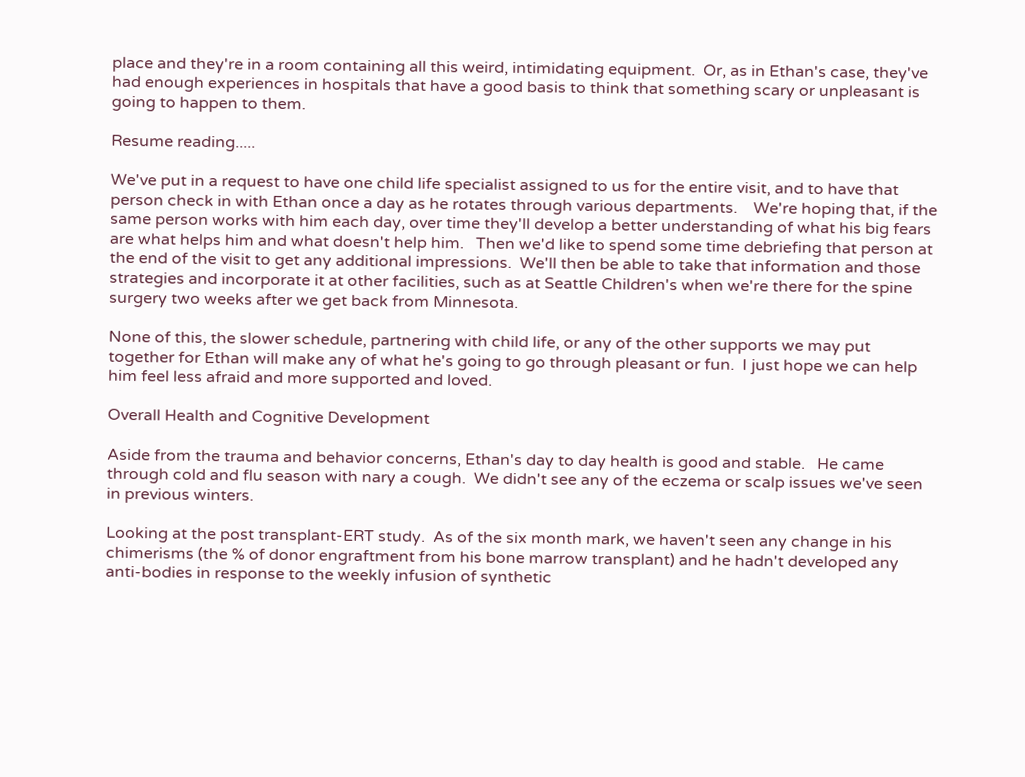place and they're in a room containing all this weird, intimidating equipment.  Or, as in Ethan's case, they've had enough experiences in hospitals that have a good basis to think that something scary or unpleasant is going to happen to them.

Resume reading.....

We've put in a request to have one child life specialist assigned to us for the entire visit, and to have that person check in with Ethan once a day as he rotates through various departments.    We're hoping that, if the same person works with him each day, over time they'll develop a better understanding of what his big fears are what helps him and what doesn't help him.   Then we'd like to spend some time debriefing that person at the end of the visit to get any additional impressions.  We'll then be able to take that information and those strategies and incorporate it at other facilities, such as at Seattle Children's when we're there for the spine surgery two weeks after we get back from Minnesota.

None of this, the slower schedule, partnering with child life, or any of the other supports we may put together for Ethan will make any of what he's going to go through pleasant or fun.  I just hope we can help him feel less afraid and more supported and loved.

Overall Health and Cognitive Development

Aside from the trauma and behavior concerns, Ethan's day to day health is good and stable.   He came through cold and flu season with nary a cough.  We didn't see any of the eczema or scalp issues we've seen in previous winters.

Looking at the post transplant-ERT study.  As of the six month mark, we haven't seen any change in his chimerisms (the % of donor engraftment from his bone marrow transplant) and he hadn't developed any anti-bodies in response to the weekly infusion of synthetic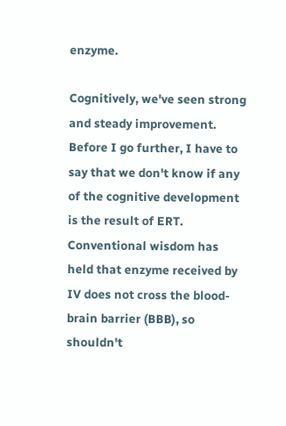enzyme.

Cognitively, we've seen strong and steady improvement.  Before I go further, I have to say that we don't know if any of the cognitive development is the result of ERT.  Conventional wisdom has held that enzyme received by IV does not cross the blood-brain barrier (BBB), so shouldn't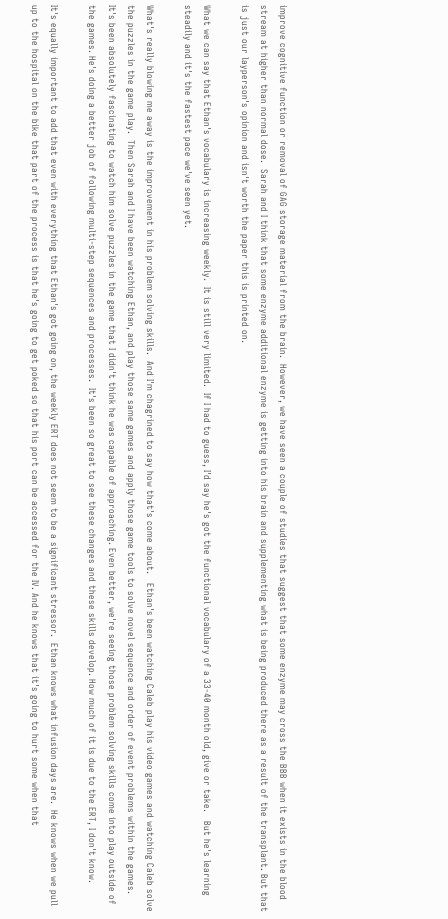improve cognitive function or removal of GAG storage material from the brain.  However, we have seen a couple of studies that suggest that some enzyme may cross the BBB when it exists in the blood stream at higher than normal dose.  Sarah and I think that some enzyme additional enzyme is getting into his brain and supplementing what is being produced there as a result of the transplant. But that is just our layperson's opinion and isn't worth the paper this is printed on.

What we can say that Ethan's vocabulary is increasing weekly.  It is still very limited.  If I had to guess, I'd say he's got the functional vocabulary of a 33-40 month old, give or take.   But he's learning steadily and it's the fastest pace we've seen yet.

What's really blowing me away is the improvement in his problem solving skills.  And I'm chagrined to say how that's come about.   Ethan's been watching Caleb play his video games and watching Caleb solve the puzzles in the game play.  Then Sarah and I have been watching Ethan, and play those same games and apply those game tools to solve novel sequence and order of event problems within the games.  It's been absolutely fascinating to watch him solve puzzles in the game that I didn't think he was capable of approaching. Even better, we're seeing those problem solving skills come into play outside of the games. He's doing a better job of following multi-step sequences and processes.  It's been so great to see these changes and these skills develop. How much of it is due to the ERT, I don't know.

It's equally important to add that even with everything that Ethan's got going on, the weekly ERT does not seem to be a significant stressor.  Ethan knows what infusion days are.  He knows when we pull up to the hospital on the bike that part of the process is that he's going to get poked so that his port can be accessed for the IV. And he knows that it's going to hurt some when that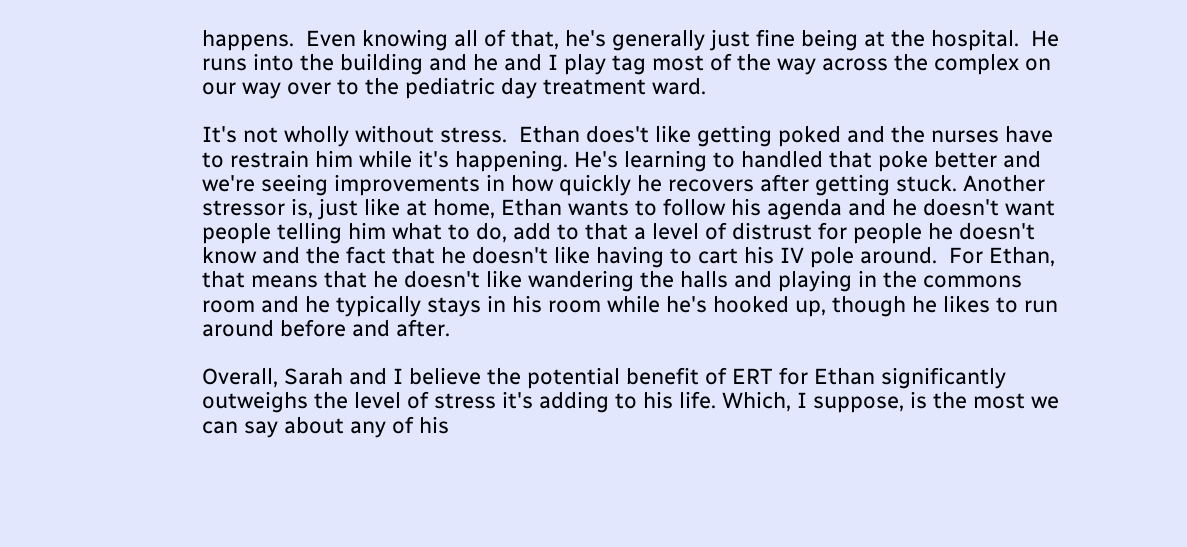happens.  Even knowing all of that, he's generally just fine being at the hospital.  He runs into the building and he and I play tag most of the way across the complex on our way over to the pediatric day treatment ward.

It's not wholly without stress.  Ethan does't like getting poked and the nurses have to restrain him while it's happening. He's learning to handled that poke better and we're seeing improvements in how quickly he recovers after getting stuck. Another stressor is, just like at home, Ethan wants to follow his agenda and he doesn't want people telling him what to do, add to that a level of distrust for people he doesn't know and the fact that he doesn't like having to cart his IV pole around.  For Ethan, that means that he doesn't like wandering the halls and playing in the commons room and he typically stays in his room while he's hooked up, though he likes to run around before and after.

Overall, Sarah and I believe the potential benefit of ERT for Ethan significantly outweighs the level of stress it's adding to his life. Which, I suppose, is the most we can say about any of his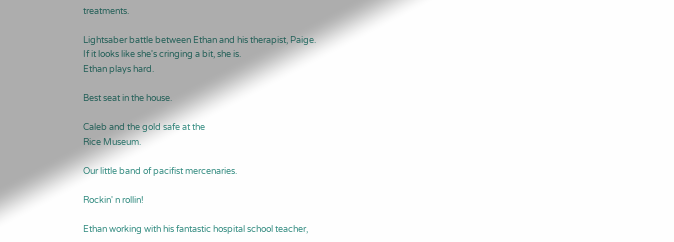treatments.

Lightsaber battle between Ethan and his therapist, Paige.
If it looks like she's cringing a bit, she is.
Ethan plays hard.

Best seat in the house.

Caleb and the gold safe at the
Rice Museum.

Our little band of pacifist mercenaries.

Rockin' n rollin!

Ethan working with his fantastic hospital school teacher,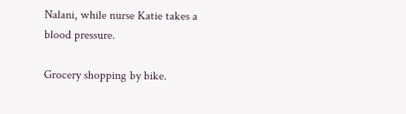Nalani, while nurse Katie takes a blood pressure.

Grocery shopping by bike.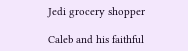Jedi grocery shopper

Caleb and his faithful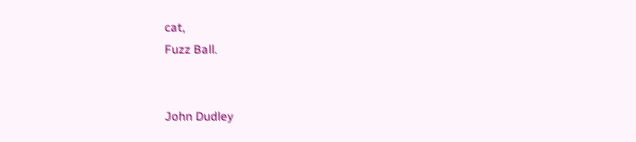cat,
Fuzz Ball.


John Dudley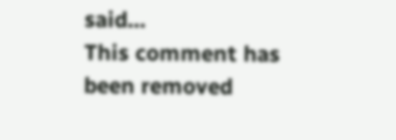said…
This comment has been removed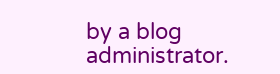by a blog administrator.